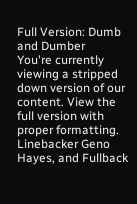Full Version: Dumb and Dumber
You're currently viewing a stripped down version of our content. View the full version with proper formatting.
Linebacker Geno Hayes, and Fullback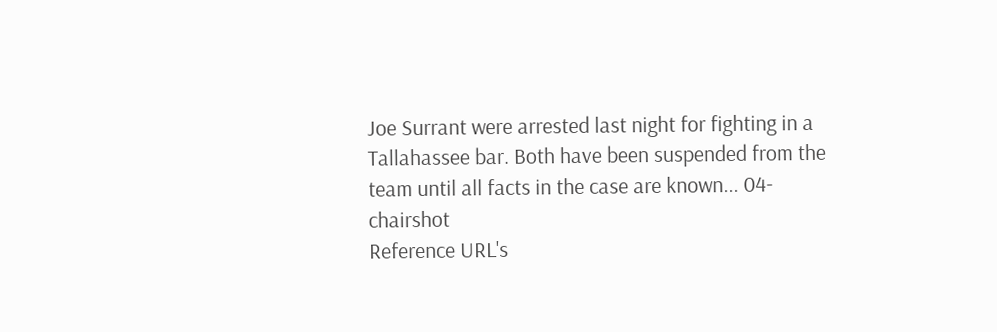Joe Surrant were arrested last night for fighting in a Tallahassee bar. Both have been suspended from the team until all facts in the case are known... 04-chairshot
Reference URL's